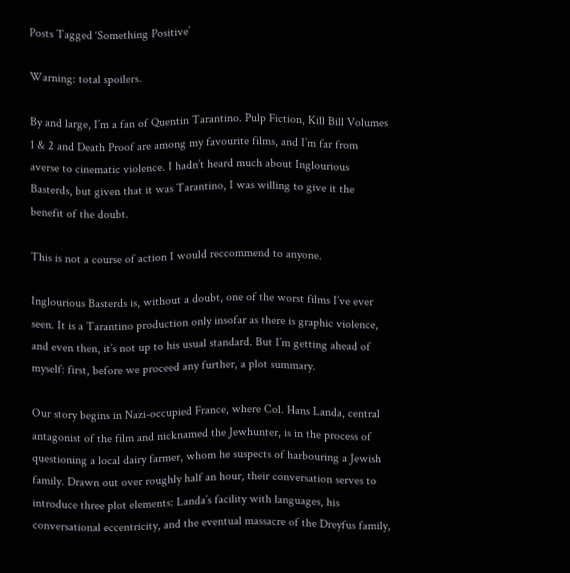Posts Tagged ‘Something Positive’

Warning: total spoilers.

By and large, I’m a fan of Quentin Tarantino. Pulp Fiction, Kill Bill Volumes 1 & 2 and Death Proof are among my favourite films, and I’m far from averse to cinematic violence. I hadn’t heard much about Inglourious Basterds, but given that it was Tarantino, I was willing to give it the benefit of the doubt.

This is not a course of action I would reccommend to anyone.

Inglourious Basterds is, without a doubt, one of the worst films I’ve ever seen. It is a Tarantino production only insofar as there is graphic violence, and even then, it’s not up to his usual standard. But I’m getting ahead of myself: first, before we proceed any further, a plot summary.

Our story begins in Nazi-occupied France, where Col. Hans Landa, central antagonist of the film and nicknamed the Jewhunter, is in the process of questioning a local dairy farmer, whom he suspects of harbouring a Jewish family. Drawn out over roughly half an hour, their conversation serves to introduce three plot elements: Landa’s facility with languages, his conversational eccentricity, and the eventual massacre of the Dreyfus family,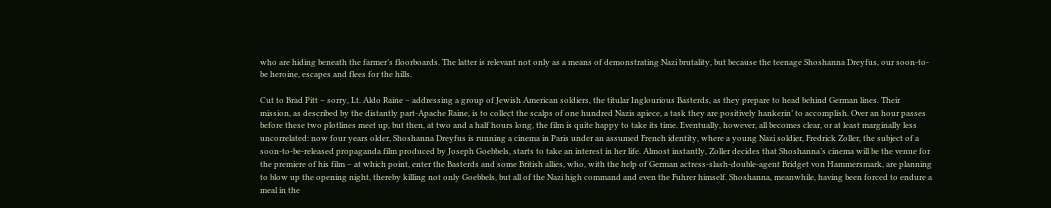who are hiding beneath the farmer’s floorboards. The latter is relevant not only as a means of demonstrating Nazi brutality, but because the teenage Shoshanna Dreyfus, our soon-to-be heroine, escapes and flees for the hills.

Cut to Brad Pitt – sorry, Lt. Aldo Raine – addressing a group of Jewish American soldiers, the titular Inglourious Basterds, as they prepare to head behind German lines. Their mission, as described by the distantly part-Apache Raine, is to collect the scalps of one hundred Nazis apiece, a task they are positively hankerin’ to accomplish. Over an hour passes before these two plotlines meet up, but then, at two and a half hours long, the film is quite happy to take its time. Eventually, however, all becomes clear, or at least marginally less uncorrelated: now four years older, Shoshanna Dreyfus is running a cinema in Paris under an assumed French identity, where a young Nazi soldier, Fredrick Zoller, the subject of a soon-to-be-released propaganda film produced by Joseph Goebbels, starts to take an interest in her life. Almost instantly, Zoller decides that Shoshanna’s cinema will be the venue for the premiere of his film – at which point, enter the Basterds and some British allies, who, with the help of German actress-slash-double-agent Bridget von Hammersmark, are planning to blow up the opening night, thereby killing not only Goebbels, but all of the Nazi high command and even the Fuhrer himself. Shoshanna, meanwhile, having been forced to endure a meal in the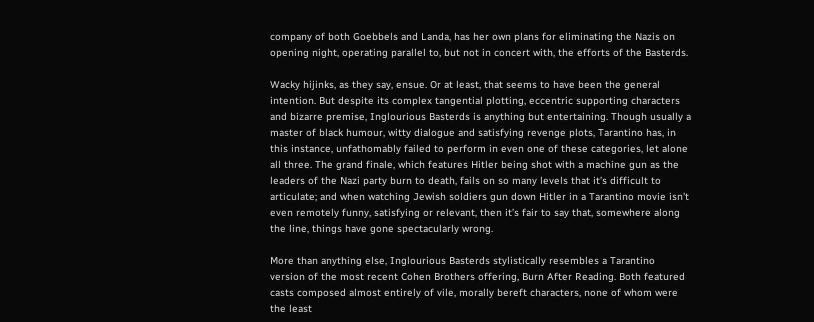company of both Goebbels and Landa, has her own plans for eliminating the Nazis on opening night, operating parallel to, but not in concert with, the efforts of the Basterds.

Wacky hijinks, as they say, ensue. Or at least, that seems to have been the general intention. But despite its complex tangential plotting, eccentric supporting characters and bizarre premise, Inglourious Basterds is anything but entertaining. Though usually a master of black humour, witty dialogue and satisfying revenge plots, Tarantino has, in this instance, unfathomably failed to perform in even one of these categories, let alone all three. The grand finale, which features Hitler being shot with a machine gun as the leaders of the Nazi party burn to death, fails on so many levels that it’s difficult to articulate; and when watching Jewish soldiers gun down Hitler in a Tarantino movie isn’t even remotely funny, satisfying or relevant, then it’s fair to say that, somewhere along the line, things have gone spectacularly wrong.

More than anything else, Inglourious Basterds stylistically resembles a Tarantino version of the most recent Cohen Brothers offering, Burn After Reading. Both featured casts composed almost entirely of vile, morally bereft characters, none of whom were the least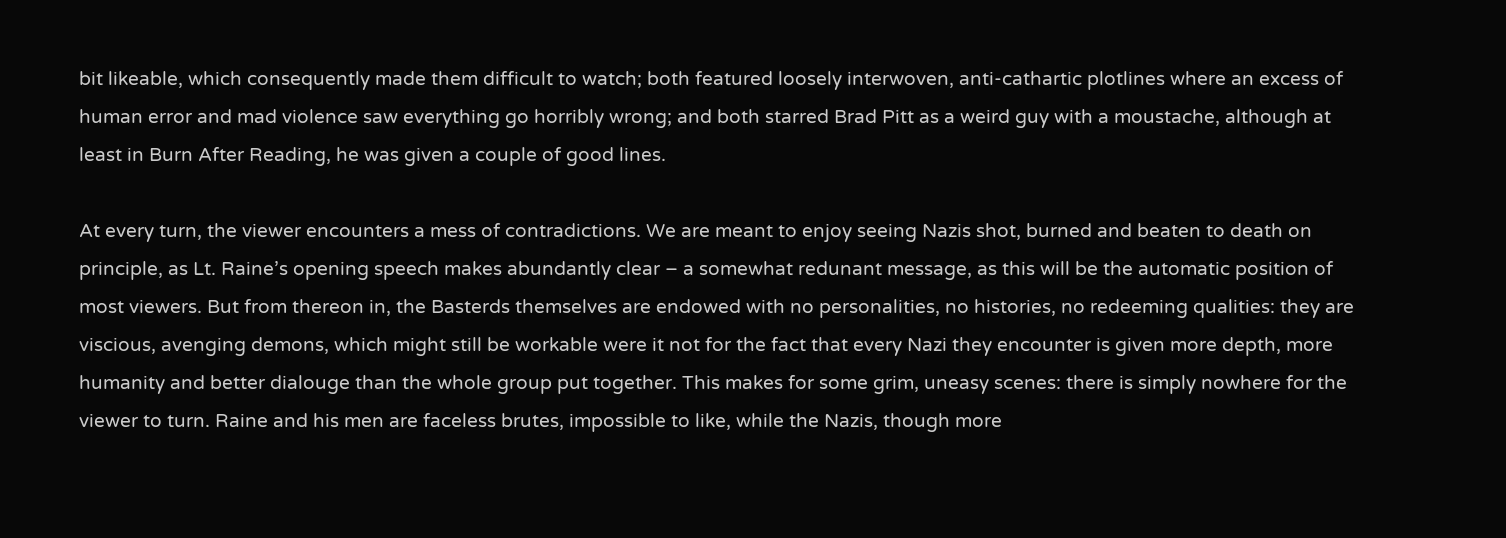bit likeable, which consequently made them difficult to watch; both featured loosely interwoven, anti-cathartic plotlines where an excess of human error and mad violence saw everything go horribly wrong; and both starred Brad Pitt as a weird guy with a moustache, although at least in Burn After Reading, he was given a couple of good lines.

At every turn, the viewer encounters a mess of contradictions. We are meant to enjoy seeing Nazis shot, burned and beaten to death on principle, as Lt. Raine’s opening speech makes abundantly clear – a somewhat redunant message, as this will be the automatic position of most viewers. But from thereon in, the Basterds themselves are endowed with no personalities, no histories, no redeeming qualities: they are viscious, avenging demons, which might still be workable were it not for the fact that every Nazi they encounter is given more depth, more humanity and better dialouge than the whole group put together. This makes for some grim, uneasy scenes: there is simply nowhere for the viewer to turn. Raine and his men are faceless brutes, impossible to like, while the Nazis, though more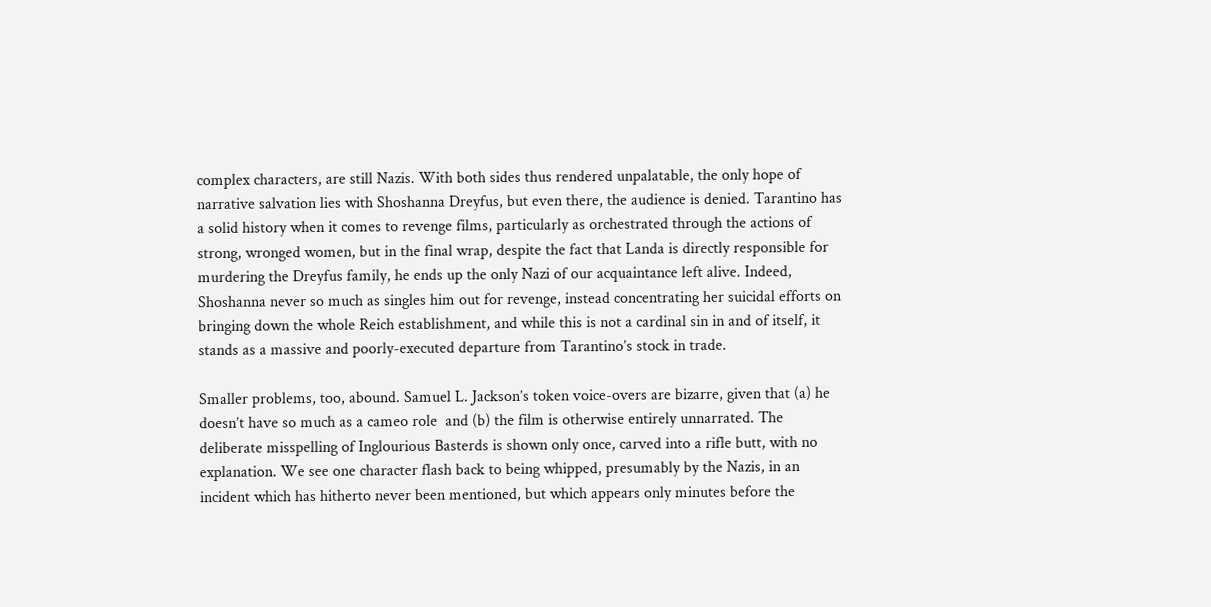complex characters, are still Nazis. With both sides thus rendered unpalatable, the only hope of narrative salvation lies with Shoshanna Dreyfus, but even there, the audience is denied. Tarantino has a solid history when it comes to revenge films, particularly as orchestrated through the actions of strong, wronged women, but in the final wrap, despite the fact that Landa is directly responsible for murdering the Dreyfus family, he ends up the only Nazi of our acquaintance left alive. Indeed, Shoshanna never so much as singles him out for revenge, instead concentrating her suicidal efforts on bringing down the whole Reich establishment, and while this is not a cardinal sin in and of itself, it stands as a massive and poorly-executed departure from Tarantino’s stock in trade.

Smaller problems, too, abound. Samuel L. Jackson’s token voice-overs are bizarre, given that (a) he doesn’t have so much as a cameo role  and (b) the film is otherwise entirely unnarrated. The deliberate misspelling of Inglourious Basterds is shown only once, carved into a rifle butt, with no explanation. We see one character flash back to being whipped, presumably by the Nazis, in an incident which has hitherto never been mentioned, but which appears only minutes before the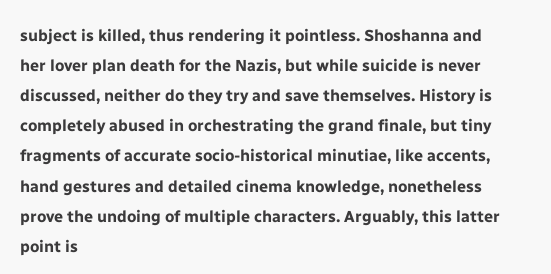subject is killed, thus rendering it pointless. Shoshanna and her lover plan death for the Nazis, but while suicide is never discussed, neither do they try and save themselves. History is completely abused in orchestrating the grand finale, but tiny fragments of accurate socio-historical minutiae, like accents, hand gestures and detailed cinema knowledge, nonetheless prove the undoing of multiple characters. Arguably, this latter point is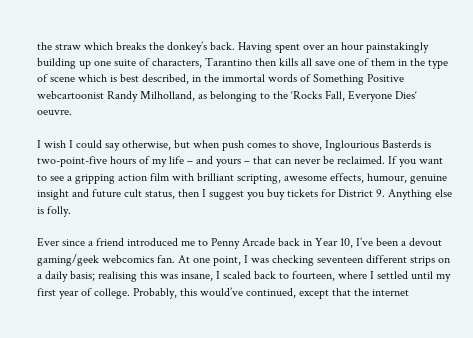the straw which breaks the donkey’s back. Having spent over an hour painstakingly building up one suite of characters, Tarantino then kills all save one of them in the type of scene which is best described, in the immortal words of Something Positive webcartoonist Randy Milholland, as belonging to the ‘Rocks Fall, Everyone Dies‘ oeuvre.

I wish I could say otherwise, but when push comes to shove, Inglourious Basterds is two-point-five hours of my life – and yours – that can never be reclaimed. If you want to see a gripping action film with brilliant scripting, awesome effects, humour, genuine insight and future cult status, then I suggest you buy tickets for District 9. Anything else is folly.

Ever since a friend introduced me to Penny Arcade back in Year 10, I’ve been a devout gaming/geek webcomics fan. At one point, I was checking seventeen different strips on a daily basis; realising this was insane, I scaled back to fourteen, where I settled until my first year of college. Probably, this would’ve continued, except that the internet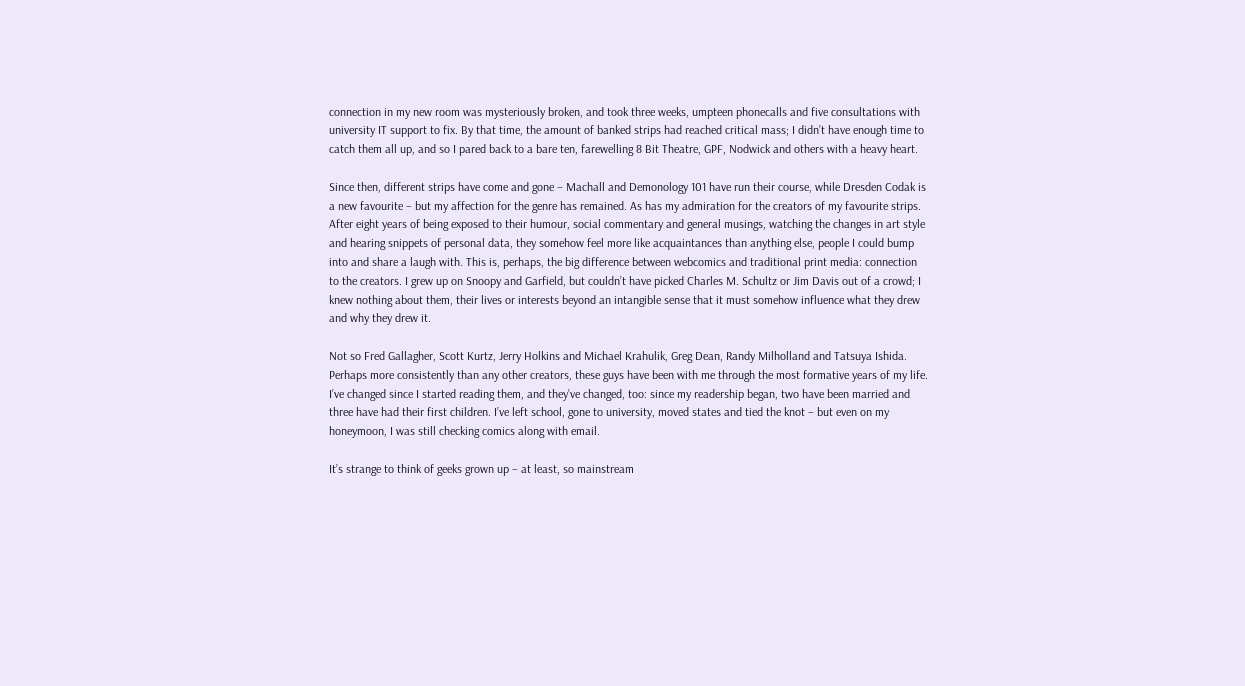connection in my new room was mysteriously broken, and took three weeks, umpteen phonecalls and five consultations with university IT support to fix. By that time, the amount of banked strips had reached critical mass; I didn’t have enough time to catch them all up, and so I pared back to a bare ten, farewelling 8 Bit Theatre, GPF, Nodwick and others with a heavy heart.

Since then, different strips have come and gone – Machall and Demonology 101 have run their course, while Dresden Codak is a new favourite – but my affection for the genre has remained. As has my admiration for the creators of my favourite strips. After eight years of being exposed to their humour, social commentary and general musings, watching the changes in art style and hearing snippets of personal data, they somehow feel more like acquaintances than anything else, people I could bump into and share a laugh with. This is, perhaps, the big difference between webcomics and traditional print media: connection to the creators. I grew up on Snoopy and Garfield, but couldn’t have picked Charles M. Schultz or Jim Davis out of a crowd; I knew nothing about them, their lives or interests beyond an intangible sense that it must somehow influence what they drew and why they drew it.

Not so Fred Gallagher, Scott Kurtz, Jerry Holkins and Michael Krahulik, Greg Dean, Randy Milholland and Tatsuya Ishida. Perhaps more consistently than any other creators, these guys have been with me through the most formative years of my life. I’ve changed since I started reading them, and they’ve changed, too: since my readership began, two have been married and three have had their first children. I’ve left school, gone to university, moved states and tied the knot – but even on my honeymoon, I was still checking comics along with email.

It’s strange to think of geeks grown up – at least, so mainstream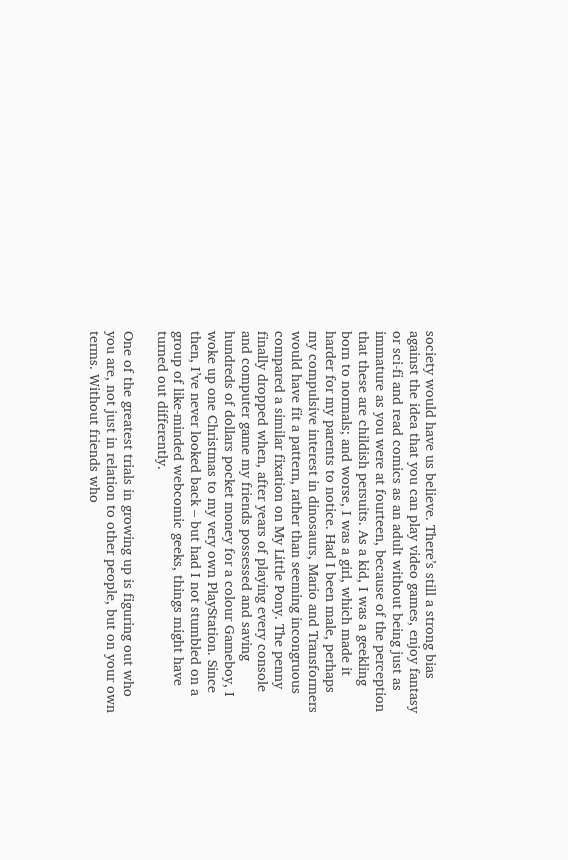society would have us believe. There’s still a strong bias against the idea that you can play video games, enjoy fantasy or sci-fi and read comics as an adult without being just as immature as you were at fourteen, because of the perception that these are childish persuits. As a kid, I was a geekling born to normals; and worse, I was a girl, which made it harder for my parents to notice. Had I been male, perhaps my compulsive interest in dinosaurs, Mario and Transformers would have fit a pattern, rather than seeming incongruous compared a similar fixation on My Little Pony. The penny finally dropped when, after years of playing every console and computer game my friends possessed and saving hundreds of dollars pocket money for a colour Gameboy, I woke up one Christmas to my very own PlayStation. Since then, I’ve never looked back – but had I not stumbled on a group of like-minded webcomic geeks, things might have turned out differently.

One of the greatest trials in growing up is figuring out who you are, not just in relation to other people, but on your own terms. Without friends who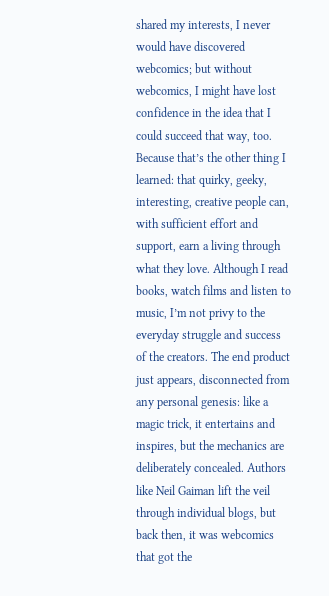shared my interests, I never would have discovered webcomics; but without webcomics, I might have lost confidence in the idea that I could succeed that way, too. Because that’s the other thing I learned: that quirky, geeky, interesting, creative people can, with sufficient effort and support, earn a living through what they love. Although I read books, watch films and listen to music, I’m not privy to the everyday struggle and success of the creators. The end product just appears, disconnected from any personal genesis: like a magic trick, it entertains and inspires, but the mechanics are deliberately concealed. Authors like Neil Gaiman lift the veil through individual blogs, but back then, it was webcomics that got the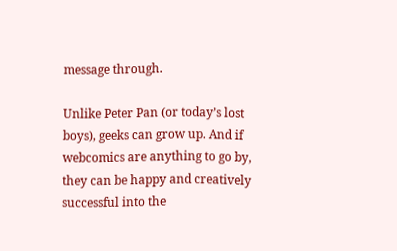message through.

Unlike Peter Pan (or today’s lost boys), geeks can grow up. And if webcomics are anything to go by, they can be happy and creatively successful into the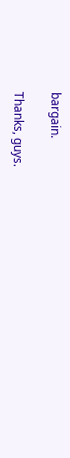bargain.

Thanks, guys.